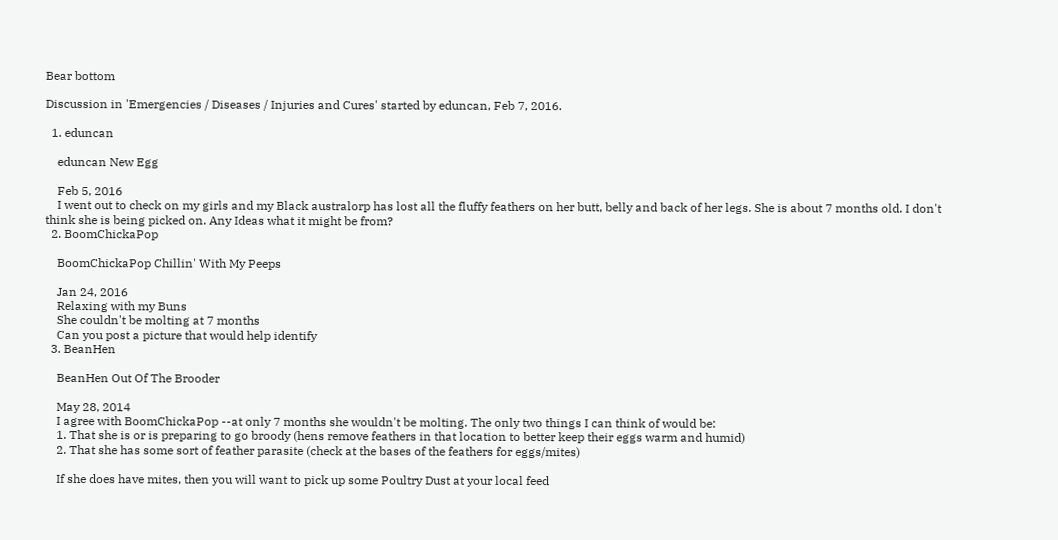Bear bottom

Discussion in 'Emergencies / Diseases / Injuries and Cures' started by eduncan, Feb 7, 2016.

  1. eduncan

    eduncan New Egg

    Feb 5, 2016
    I went out to check on my girls and my Black australorp has lost all the fluffy feathers on her butt, belly and back of her legs. She is about 7 months old. I don't think she is being picked on. Any Ideas what it might be from?
  2. BoomChickaPop

    BoomChickaPop Chillin' With My Peeps

    Jan 24, 2016
    Relaxing with my Buns
    She couldn't be molting at 7 months
    Can you post a picture that would help identify
  3. BeanHen

    BeanHen Out Of The Brooder

    May 28, 2014
    I agree with BoomChickaPop --at only 7 months she wouldn't be molting. The only two things I can think of would be:
    1. That she is or is preparing to go broody (hens remove feathers in that location to better keep their eggs warm and humid)
    2. That she has some sort of feather parasite (check at the bases of the feathers for eggs/mites)

    If she does have mites, then you will want to pick up some Poultry Dust at your local feed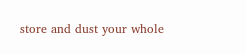store and dust your whole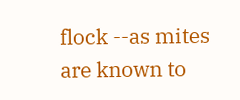flock --as mites are known to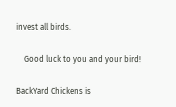invest all birds.

    Good luck to you and your bird!

BackYard Chickens is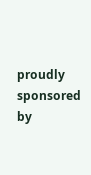proudly sponsored by